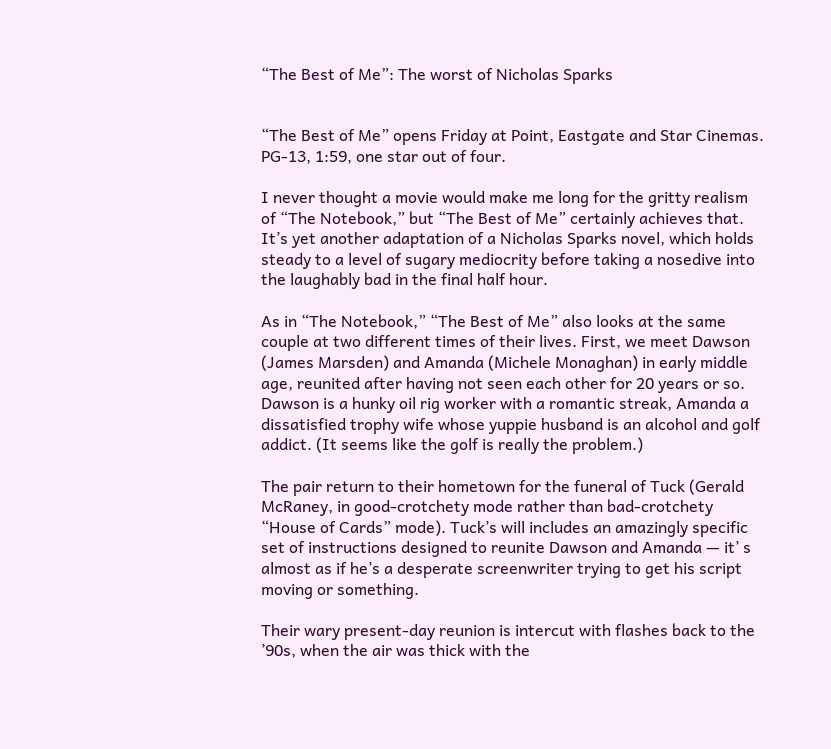“The Best of Me”: The worst of Nicholas Sparks


“The Best of Me” opens Friday at Point, Eastgate and Star Cinemas. PG-13, 1:59, one star out of four.

I never thought a movie would make me long for the gritty realism of “The Notebook,” but “The Best of Me” certainly achieves that. It’s yet another adaptation of a Nicholas Sparks novel, which holds steady to a level of sugary mediocrity before taking a nosedive into the laughably bad in the final half hour.

As in “The Notebook,” “The Best of Me” also looks at the same couple at two different times of their lives. First, we meet Dawson (James Marsden) and Amanda (Michele Monaghan) in early middle age, reunited after having not seen each other for 20 years or so. Dawson is a hunky oil rig worker with a romantic streak, Amanda a dissatisfied trophy wife whose yuppie husband is an alcohol and golf addict. (It seems like the golf is really the problem.)

The pair return to their hometown for the funeral of Tuck (Gerald McRaney, in good-crotchety mode rather than bad-crotchety “House of Cards” mode). Tuck’s will includes an amazingly specific set of instructions designed to reunite Dawson and Amanda — it’ s almost as if he’s a desperate screenwriter trying to get his script moving or something.

Their wary present-day reunion is intercut with flashes back to the ’90s, when the air was thick with the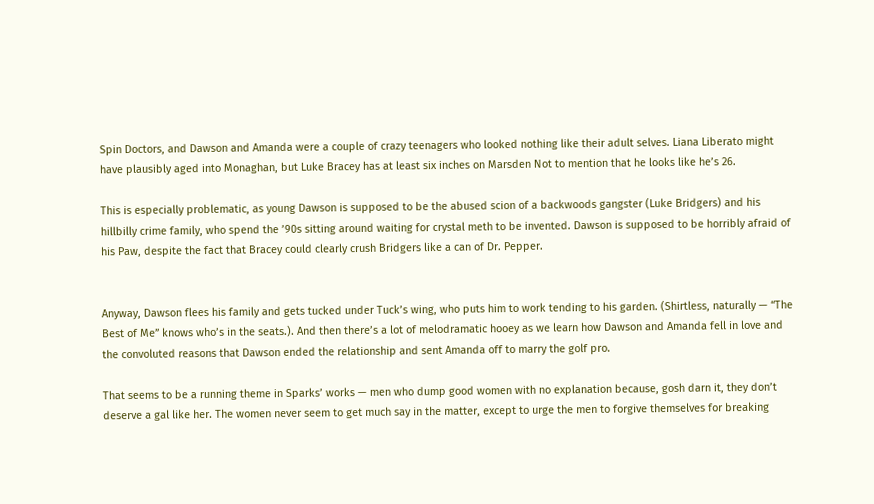Spin Doctors, and Dawson and Amanda were a couple of crazy teenagers who looked nothing like their adult selves. Liana Liberato might have plausibly aged into Monaghan, but Luke Bracey has at least six inches on Marsden Not to mention that he looks like he’s 26.

This is especially problematic, as young Dawson is supposed to be the abused scion of a backwoods gangster (Luke Bridgers) and his hillbilly crime family, who spend the ’90s sitting around waiting for crystal meth to be invented. Dawson is supposed to be horribly afraid of his Paw, despite the fact that Bracey could clearly crush Bridgers like a can of Dr. Pepper.


Anyway, Dawson flees his family and gets tucked under Tuck’s wing, who puts him to work tending to his garden. (Shirtless, naturally — “The Best of Me” knows who’s in the seats.). And then there’s a lot of melodramatic hooey as we learn how Dawson and Amanda fell in love and the convoluted reasons that Dawson ended the relationship and sent Amanda off to marry the golf pro.

That seems to be a running theme in Sparks’ works — men who dump good women with no explanation because, gosh darn it, they don’t deserve a gal like her. The women never seem to get much say in the matter, except to urge the men to forgive themselves for breaking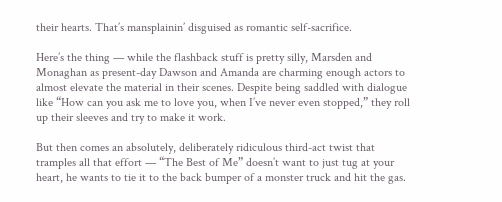their hearts. That’s mansplainin’ disguised as romantic self-sacrifice.

Here’s the thing — while the flashback stuff is pretty silly, Marsden and Monaghan as present-day Dawson and Amanda are charming enough actors to almost elevate the material in their scenes. Despite being saddled with dialogue like “How can you ask me to love you, when I’ve never even stopped,” they roll up their sleeves and try to make it work.

But then comes an absolutely, deliberately ridiculous third-act twist that tramples all that effort — “The Best of Me” doesn’t want to just tug at your heart, he wants to tie it to the back bumper of a monster truck and hit the gas.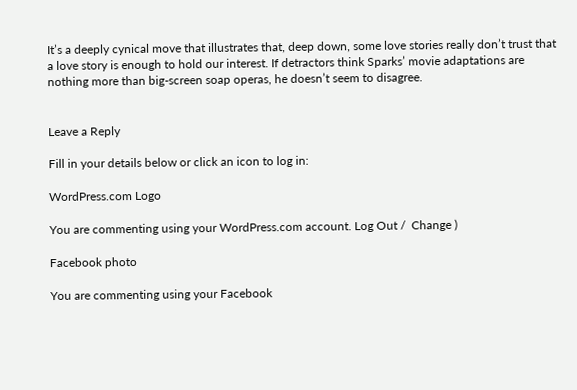It’s a deeply cynical move that illustrates that, deep down, some love stories really don’t trust that a love story is enough to hold our interest. If detractors think Sparks’ movie adaptations are nothing more than big-screen soap operas, he doesn’t seem to disagree.


Leave a Reply

Fill in your details below or click an icon to log in:

WordPress.com Logo

You are commenting using your WordPress.com account. Log Out /  Change )

Facebook photo

You are commenting using your Facebook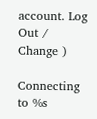account. Log Out /  Change )

Connecting to %s